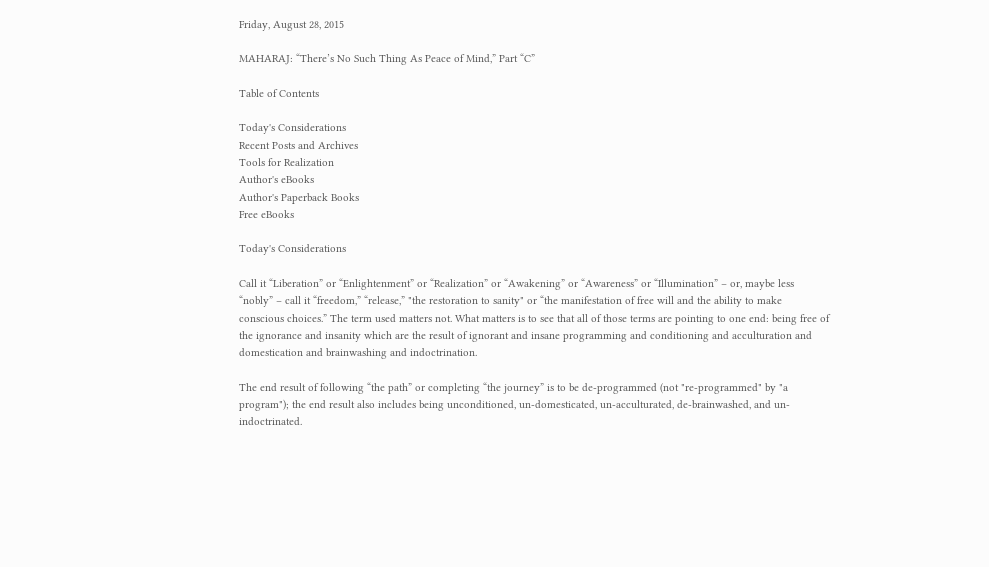Friday, August 28, 2015

MAHARAJ: “There’s No Such Thing As Peace of Mind,” Part “C”

Table of Contents

Today's Considerations
Recent Posts and Archives
Tools for Realization
Author's eBooks
Author's Paperback Books
Free eBooks

Today's Considerations

Call it “Liberation” or “Enlightenment” or “Realization” or “Awakening” or “Awareness” or “Illumination” – or, maybe less “nobly” – call it “freedom,” “release,” "the restoration to sanity" or “the manifestation of free will and the ability to make conscious choices.” The term used matters not. What matters is to see that all of those terms are pointing to one end: being free of the ignorance and insanity which are the result of ignorant and insane programming and conditioning and acculturation and domestication and brainwashing and indoctrination.

The end result of following “the path” or completing “the journey” is to be de-programmed (not "re-programmed" by "a program"); the end result also includes being unconditioned, un-domesticated, un-acculturated, de-brainwashed, and un-indoctrinated.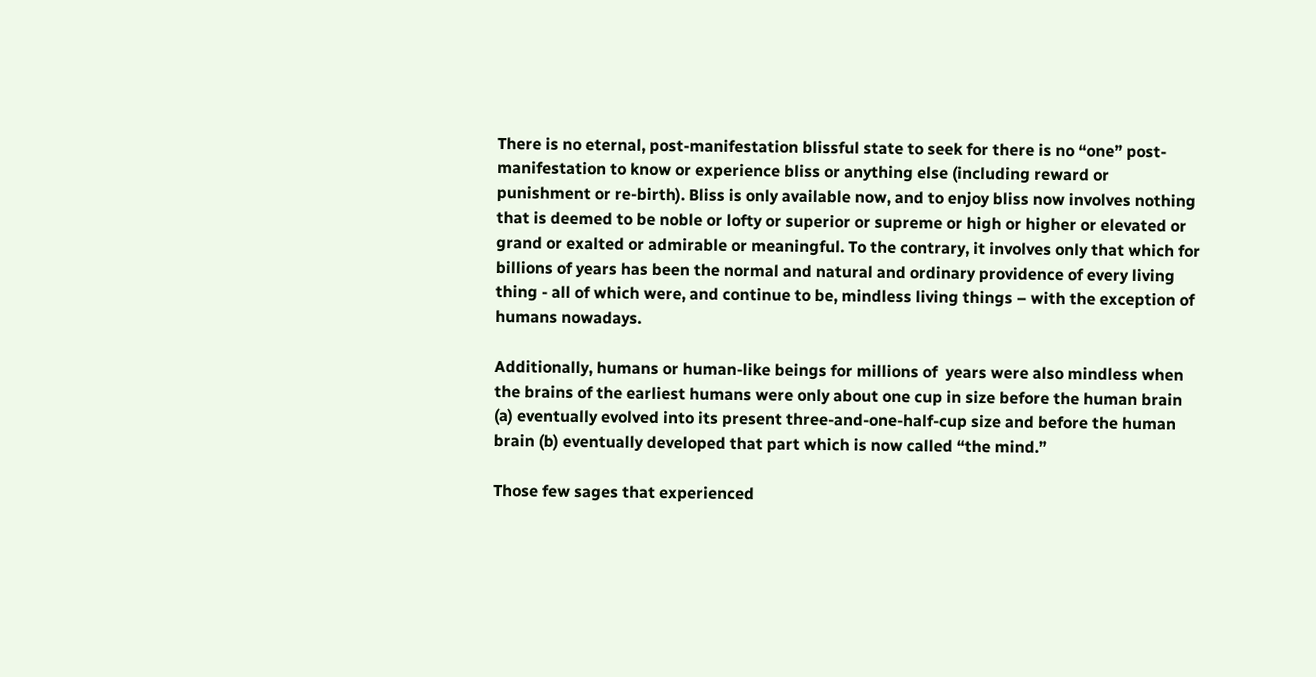There is no eternal, post-manifestation blissful state to seek for there is no “one” post-manifestation to know or experience bliss or anything else (including reward or punishment or re-birth). Bliss is only available now, and to enjoy bliss now involves nothing that is deemed to be noble or lofty or superior or supreme or high or higher or elevated or grand or exalted or admirable or meaningful. To the contrary, it involves only that which for billions of years has been the normal and natural and ordinary providence of every living thing - all of which were, and continue to be, mindless living things – with the exception of humans nowadays.

Additionally, humans or human-like beings for millions of  years were also mindless when the brains of the earliest humans were only about one cup in size before the human brain (a) eventually evolved into its present three-and-one-half-cup size and before the human brain (b) eventually developed that part which is now called “the mind.”

Those few sages that experienced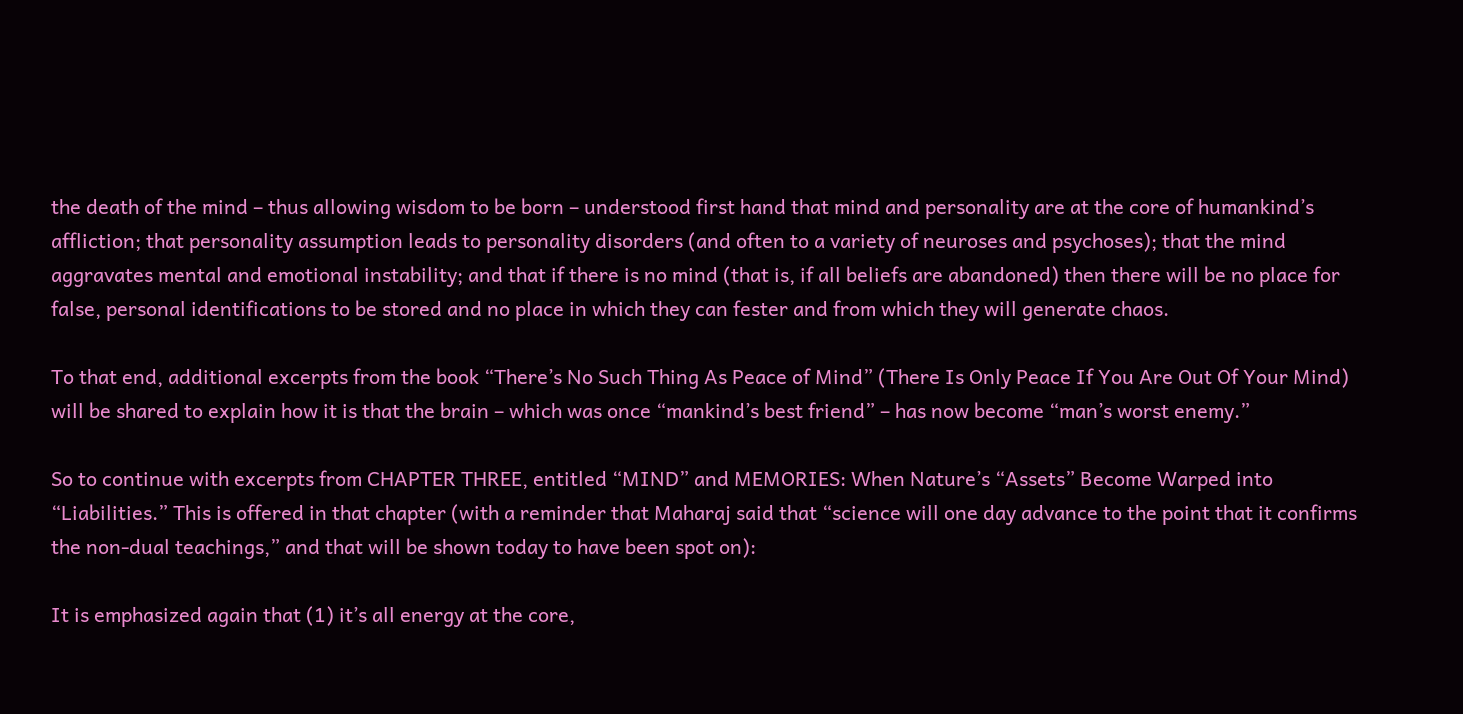the death of the mind – thus allowing wisdom to be born – understood first hand that mind and personality are at the core of humankind’s affliction; that personality assumption leads to personality disorders (and often to a variety of neuroses and psychoses); that the mind aggravates mental and emotional instability; and that if there is no mind (that is, if all beliefs are abandoned) then there will be no place for false, personal identifications to be stored and no place in which they can fester and from which they will generate chaos.

To that end, additional excerpts from the book “There’s No Such Thing As Peace of Mind” (There Is Only Peace If You Are Out Of Your Mind) will be shared to explain how it is that the brain – which was once “mankind’s best friend” – has now become “man’s worst enemy.”

So to continue with excerpts from CHAPTER THREE, entitled “MIND” and MEMORIES: When Nature’s “Assets” Become Warped into “Liabilities.” This is offered in that chapter (with a reminder that Maharaj said that “science will one day advance to the point that it confirms the non-dual teachings,” and that will be shown today to have been spot on):

It is emphasized again that (1) it’s all energy at the core,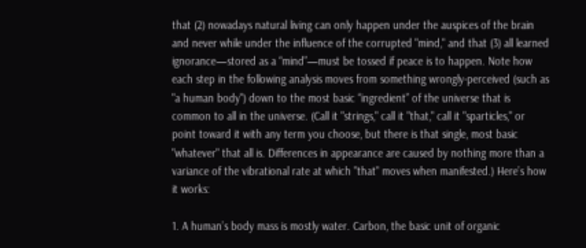that (2) nowadays natural living can only happen under the auspices of the brain and never while under the influence of the corrupted "mind," and that (3) all learned ignorance—stored as a “mind”—must be tossed if peace is to happen. Note how each step in the following analysis moves from something wrongly-perceived (such as "a human body") down to the most basic “ingredient” of the universe that is common to all in the universe. (Call it "strings," call it "that," call it "sparticles," or point toward it with any term you choose, but there is that single, most basic "whatever" that all is. Differences in appearance are caused by nothing more than a variance of the vibrational rate at which "that" moves when manifested.) Here’s how it works:

1. A human’s body mass is mostly water. Carbon, the basic unit of organic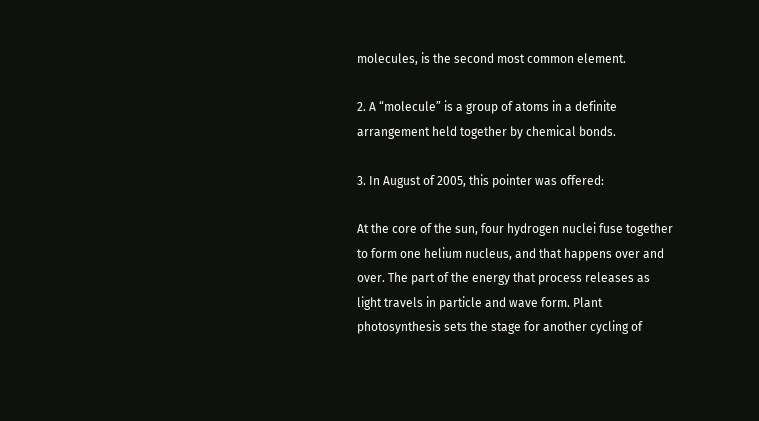molecules, is the second most common element.

2. A “molecule” is a group of atoms in a definite arrangement held together by chemical bonds.

3. In August of 2005, this pointer was offered:

At the core of the sun, four hydrogen nuclei fuse together to form one helium nucleus, and that happens over and over. The part of the energy that process releases as light travels in particle and wave form. Plant photosynthesis sets the stage for another cycling of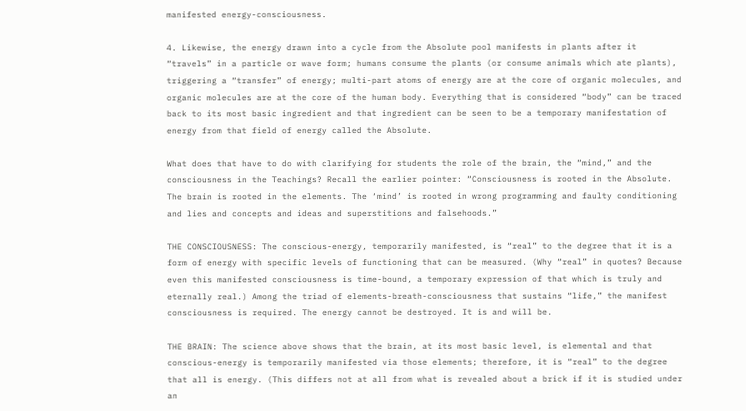manifested energy-consciousness.

4. Likewise, the energy drawn into a cycle from the Absolute pool manifests in plants after it “travels” in a particle or wave form; humans consume the plants (or consume animals which ate plants), triggering a “transfer” of energy; multi-part atoms of energy are at the core of organic molecules, and organic molecules are at the core of the human body. Everything that is considered “body” can be traced back to its most basic ingredient and that ingredient can be seen to be a temporary manifestation of energy from that field of energy called the Absolute.

What does that have to do with clarifying for students the role of the brain, the “mind,” and the consciousness in the Teachings? Recall the earlier pointer: “Consciousness is rooted in the Absolute. The brain is rooted in the elements. The ‘mind’ is rooted in wrong programming and faulty conditioning and lies and concepts and ideas and superstitions and falsehoods.”

THE CONSCIOUSNESS: The conscious-energy, temporarily manifested, is “real” to the degree that it is a form of energy with specific levels of functioning that can be measured. (Why “real” in quotes? Because even this manifested consciousness is time-bound, a temporary expression of that which is truly and eternally real.) Among the triad of elements-breath-consciousness that sustains “life,” the manifest consciousness is required. The energy cannot be destroyed. It is and will be.

THE BRAIN: The science above shows that the brain, at its most basic level, is elemental and that conscious-energy is temporarily manifested via those elements; therefore, it is “real” to the degree that all is energy. (This differs not at all from what is revealed about a brick if it is studied under an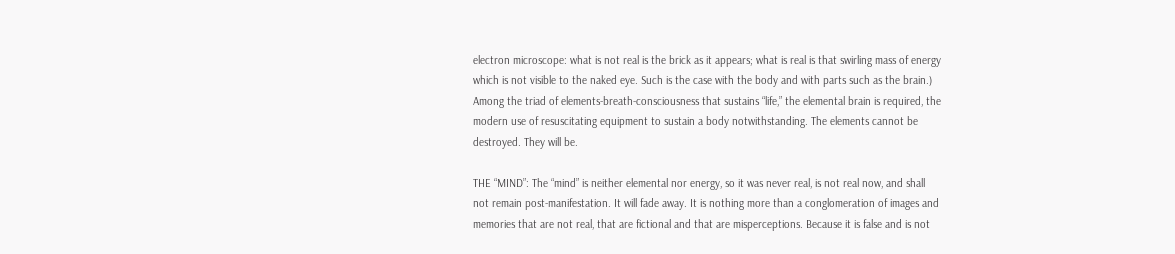electron microscope: what is not real is the brick as it appears; what is real is that swirling mass of energy which is not visible to the naked eye. Such is the case with the body and with parts such as the brain.) Among the triad of elements-breath-consciousness that sustains “life,” the elemental brain is required, the modern use of resuscitating equipment to sustain a body notwithstanding. The elements cannot be destroyed. They will be.

THE “MIND”: The “mind” is neither elemental nor energy, so it was never real, is not real now, and shall not remain post-manifestation. It will fade away. It is nothing more than a conglomeration of images and memories that are not real, that are fictional and that are misperceptions. Because it is false and is not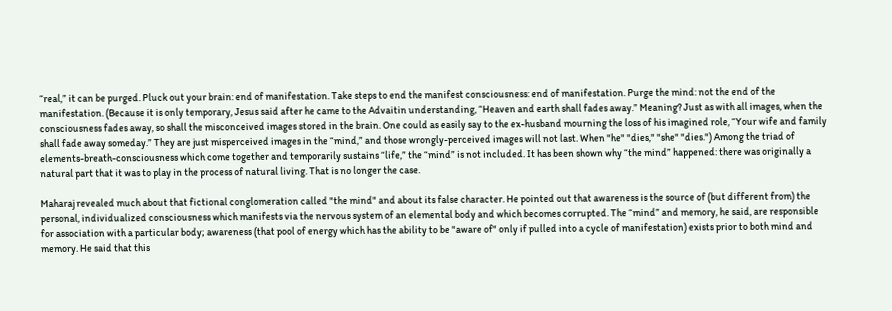“real,” it can be purged. Pluck out your brain: end of manifestation. Take steps to end the manifest consciousness: end of manifestation. Purge the mind: not the end of the manifestation. (Because it is only temporary, Jesus said after he came to the Advaitin understanding, “Heaven and earth shall fades away.” Meaning? Just as with all images, when the consciousness fades away, so shall the misconceived images stored in the brain. One could as easily say to the ex-husband mourning the loss of his imagined role, “Your wife and family shall fade away someday.” They are just misperceived images in the “mind,” and those wrongly-perceived images will not last. When "he" "dies," "she" "dies.") Among the triad of elements-breath-consciousness which come together and temporarily sustains “life,” the “mind” is not included. It has been shown why “the mind” happened: there was originally a natural part that it was to play in the process of natural living. That is no longer the case.

Maharaj revealed much about that fictional conglomeration called "the mind" and about its false character. He pointed out that awareness is the source of (but different from) the personal, individualized consciousness which manifests via the nervous system of an elemental body and which becomes corrupted. The “mind” and memory, he said, are responsible for association with a particular body; awareness (that pool of energy which has the ability to be "aware of" only if pulled into a cycle of manifestation) exists prior to both mind and memory. He said that this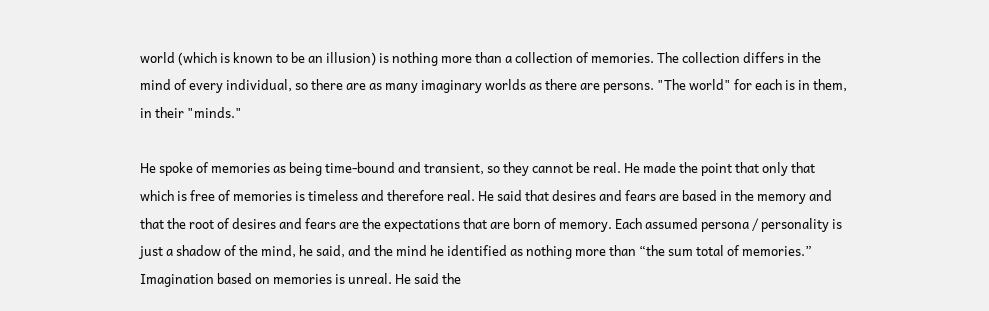world (which is known to be an illusion) is nothing more than a collection of memories. The collection differs in the mind of every individual, so there are as many imaginary worlds as there are persons. "The world" for each is in them, in their "minds."

He spoke of memories as being time-bound and transient, so they cannot be real. He made the point that only that which is free of memories is timeless and therefore real. He said that desires and fears are based in the memory and that the root of desires and fears are the expectations that are born of memory. Each assumed persona / personality is just a shadow of the mind, he said, and the mind he identified as nothing more than “the sum total of memories.” Imagination based on memories is unreal. He said the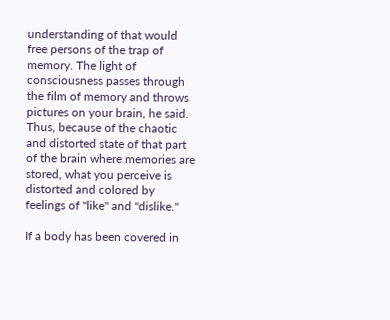understanding of that would free persons of the trap of memory. The light of consciousness passes through the film of memory and throws pictures on your brain, he said. Thus, because of the chaotic and distorted state of that part of the brain where memories are stored, what you perceive is distorted and colored by feelings of "like" and "dislike."

If a body has been covered in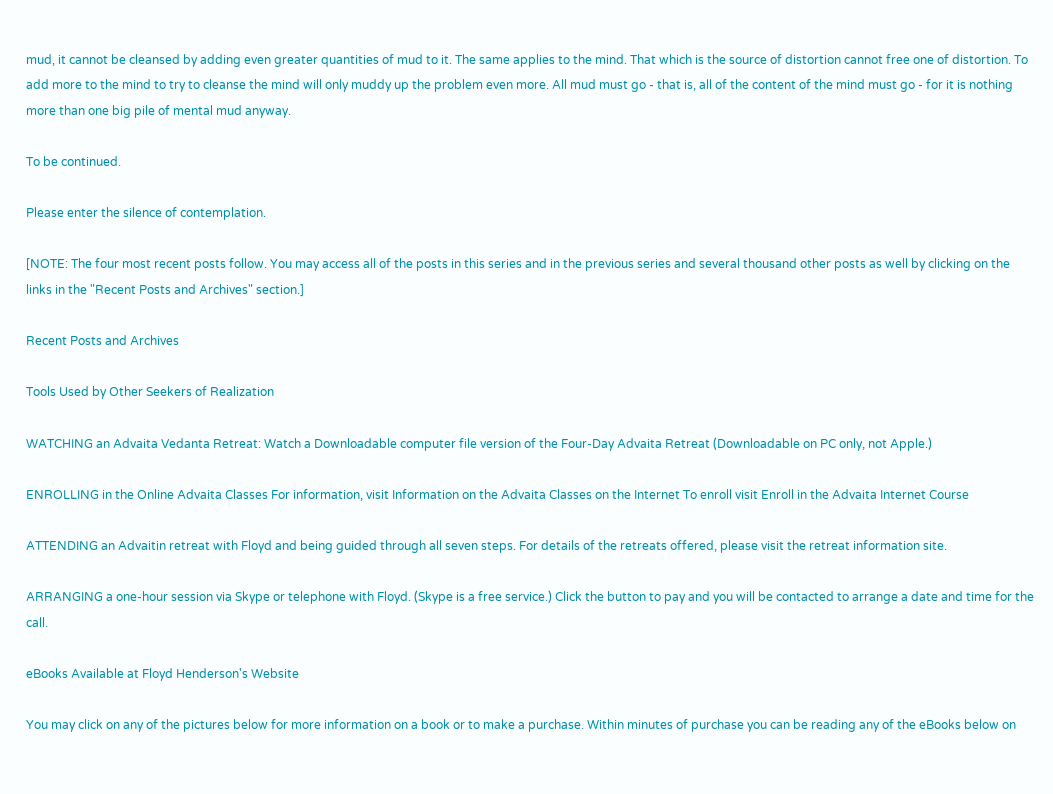mud, it cannot be cleansed by adding even greater quantities of mud to it. The same applies to the mind. That which is the source of distortion cannot free one of distortion. To add more to the mind to try to cleanse the mind will only muddy up the problem even more. All mud must go - that is, all of the content of the mind must go - for it is nothing more than one big pile of mental mud anyway.

To be continued.

Please enter the silence of contemplation.

[NOTE: The four most recent posts follow. You may access all of the posts in this series and in the previous series and several thousand other posts as well by clicking on the links in the "Recent Posts and Archives" section.]

Recent Posts and Archives

Tools Used by Other Seekers of Realization

WATCHING an Advaita Vedanta Retreat: Watch a Downloadable computer file version of the Four-Day Advaita Retreat (Downloadable on PC only, not Apple.)

ENROLLING in the Online Advaita Classes For information, visit Information on the Advaita Classes on the Internet To enroll visit Enroll in the Advaita Internet Course

ATTENDING an Advaitin retreat with Floyd and being guided through all seven steps. For details of the retreats offered, please visit the retreat information site.

ARRANGING a one-hour session via Skype or telephone with Floyd. (Skype is a free service.) Click the button to pay and you will be contacted to arrange a date and time for the call.

eBooks Available at Floyd Henderson's Website

You may click on any of the pictures below for more information on a book or to make a purchase. Within minutes of purchase you can be reading any of the eBooks below on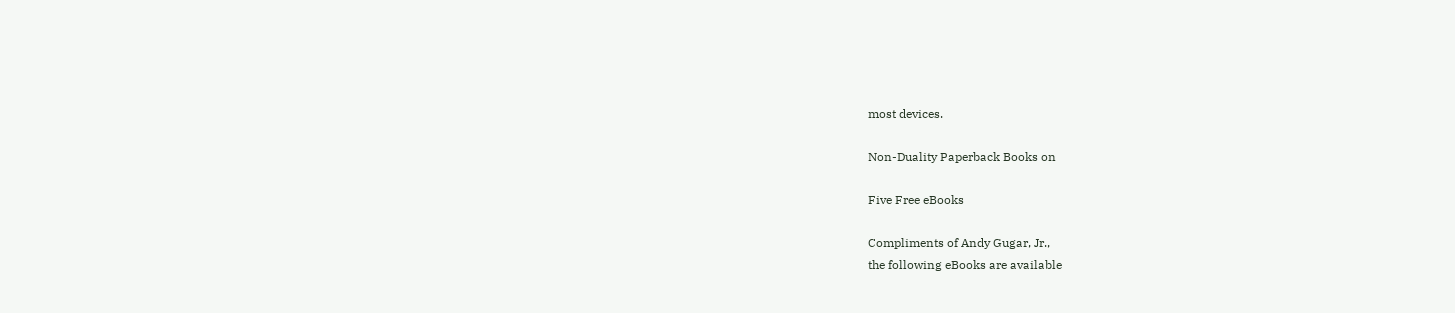most devices.

Non-Duality Paperback Books on

Five Free eBooks

Compliments of Andy Gugar, Jr.,
the following eBooks are available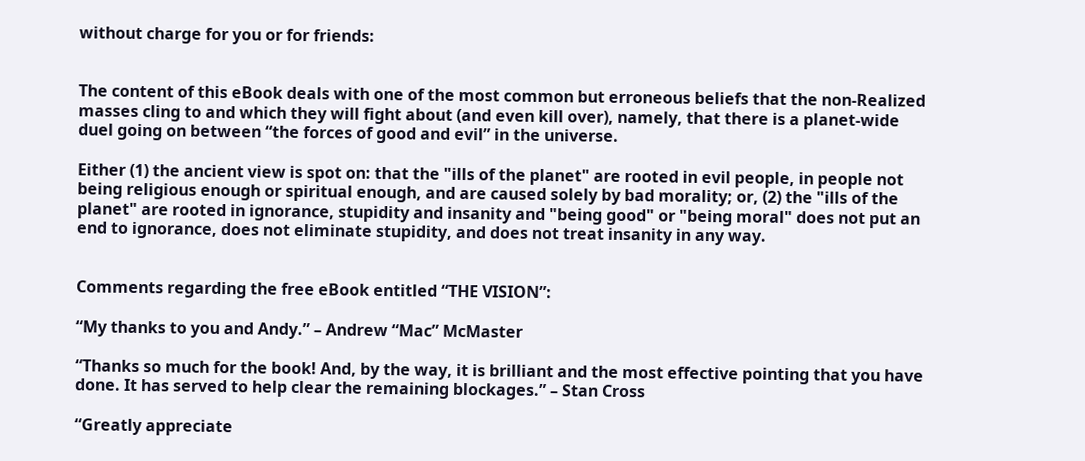without charge for you or for friends:


The content of this eBook deals with one of the most common but erroneous beliefs that the non-Realized masses cling to and which they will fight about (and even kill over), namely, that there is a planet-wide duel going on between “the forces of good and evil” in the universe.

Either (1) the ancient view is spot on: that the "ills of the planet" are rooted in evil people, in people not being religious enough or spiritual enough, and are caused solely by bad morality; or, (2) the "ills of the planet" are rooted in ignorance, stupidity and insanity and "being good" or "being moral" does not put an end to ignorance, does not eliminate stupidity, and does not treat insanity in any way.


Comments regarding the free eBook entitled “THE VISION”:

“My thanks to you and Andy.” – Andrew “Mac” McMaster

“Thanks so much for the book! And, by the way, it is brilliant and the most effective pointing that you have done. It has served to help clear the remaining blockages.” – Stan Cross

“Greatly appreciate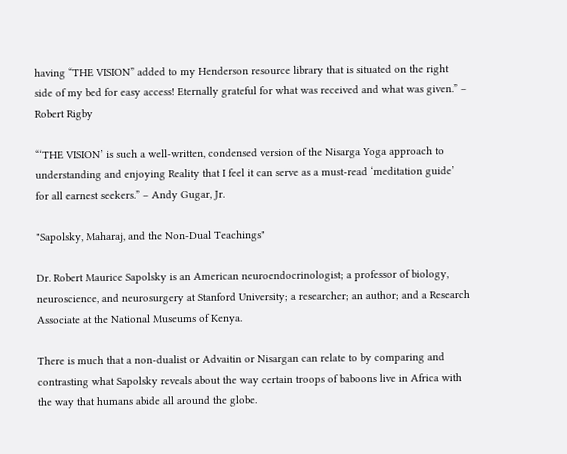having “THE VISION” added to my Henderson resource library that is situated on the right side of my bed for easy access! Eternally grateful for what was received and what was given.” – Robert Rigby

“‘THE VISION’ is such a well-written, condensed version of the Nisarga Yoga approach to understanding and enjoying Reality that I feel it can serve as a must-read ‘meditation guide’ for all earnest seekers.” – Andy Gugar, Jr.

"Sapolsky, Maharaj, and the Non-Dual Teachings"

Dr. Robert Maurice Sapolsky is an American neuroendocrinologist; a professor of biology, neuroscience, and neurosurgery at Stanford University; a researcher; an author; and a Research Associate at the National Museums of Kenya.

There is much that a non-dualist or Advaitin or Nisargan can relate to by comparing and contrasting what Sapolsky reveals about the way certain troops of baboons live in Africa with the way that humans abide all around the globe.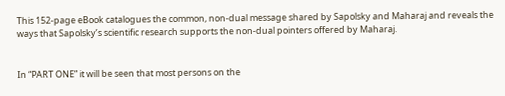This 152-page eBook catalogues the common, non-dual message shared by Sapolsky and Maharaj and reveals the ways that Sapolsky’s scientific research supports the non-dual pointers offered by Maharaj.


In “PART ONE” it will be seen that most persons on the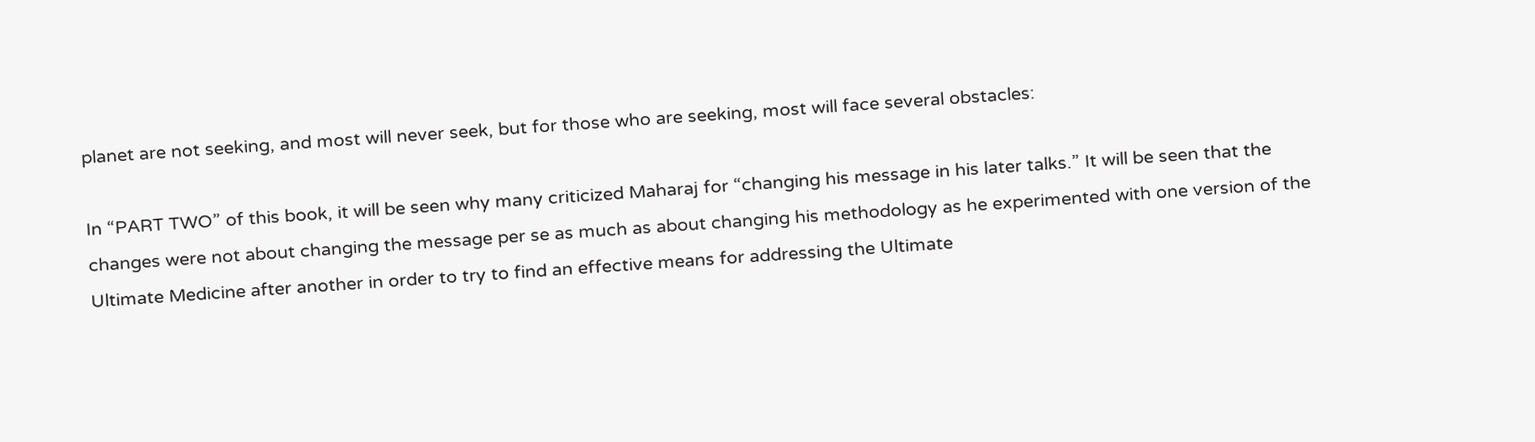planet are not seeking, and most will never seek, but for those who are seeking, most will face several obstacles:

In “PART TWO” of this book, it will be seen why many criticized Maharaj for “changing his message in his later talks.” It will be seen that the changes were not about changing the message per se as much as about changing his methodology as he experimented with one version of the Ultimate Medicine after another in order to try to find an effective means for addressing the Ultimate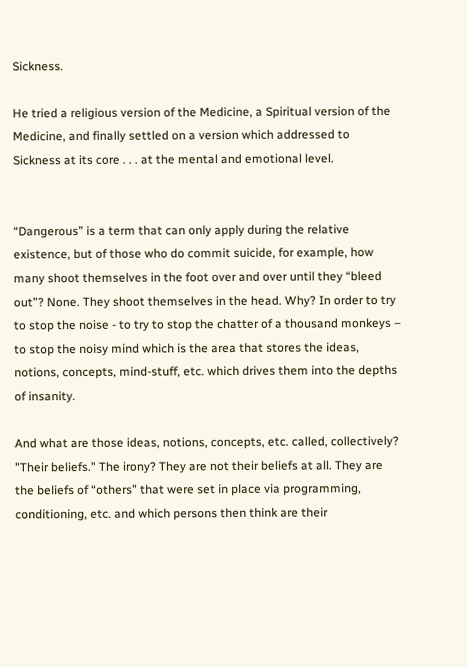Sickness.

He tried a religious version of the Medicine, a Spiritual version of the Medicine, and finally settled on a version which addressed to Sickness at its core . . . at the mental and emotional level.


“Dangerous” is a term that can only apply during the relative existence, but of those who do commit suicide, for example, how many shoot themselves in the foot over and over until they “bleed out”? None. They shoot themselves in the head. Why? In order to try to stop the noise - to try to stop the chatter of a thousand monkeys – to stop the noisy mind which is the area that stores the ideas, notions, concepts, mind-stuff, etc. which drives them into the depths of insanity.

And what are those ideas, notions, concepts, etc. called, collectively? "Their beliefs." The irony? They are not their beliefs at all. They are the beliefs of “others” that were set in place via programming, conditioning, etc. and which persons then think are their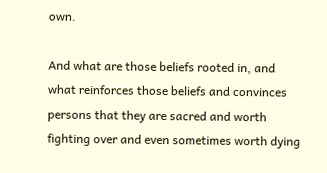own.

And what are those beliefs rooted in, and what reinforces those beliefs and convinces persons that they are sacred and worth fighting over and even sometimes worth dying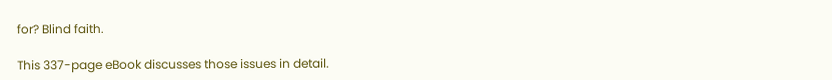for? Blind faith.

This 337-page eBook discusses those issues in detail.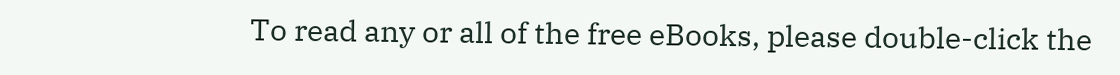To read any or all of the free eBooks, please double-click the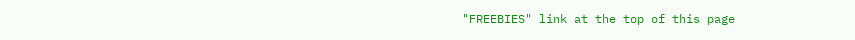"FREEBIES" link at the top of this page